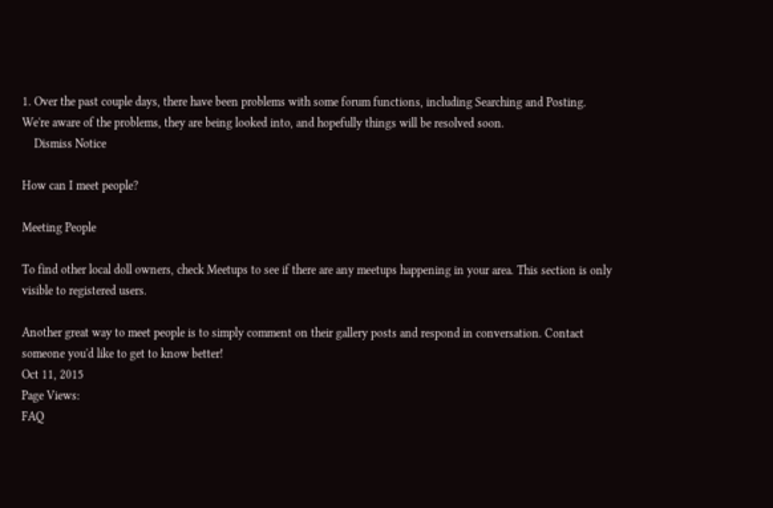1. Over the past couple days, there have been problems with some forum functions, including Searching and Posting. We're aware of the problems, they are being looked into, and hopefully things will be resolved soon.
    Dismiss Notice

How can I meet people?

Meeting People

To find other local doll owners, check Meetups to see if there are any meetups happening in your area. This section is only visible to registered users.

Another great way to meet people is to simply comment on their gallery posts and respond in conversation. Contact someone you'd like to get to know better!
Oct 11, 2015
Page Views:
FAQ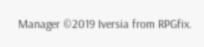Manager ©2019 Iversia from RPGfix.